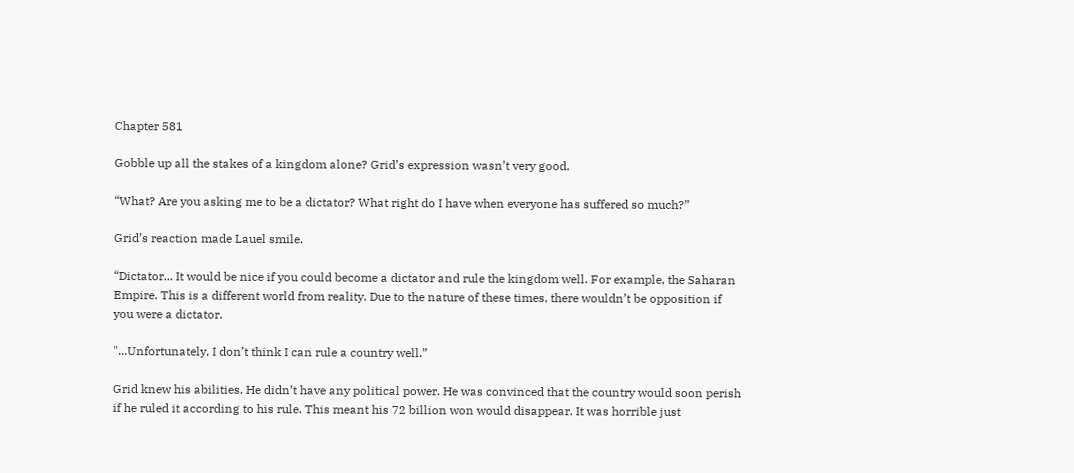Chapter 581

Gobble up all the stakes of a kingdom alone? Grid’s expression wasn’t very good.

“What? Are you asking me to be a dictator? What right do I have when everyone has suffered so much?”

Grid’s reaction made Lauel smile.

“Dictator... It would be nice if you could become a dictator and rule the kingdom well. For example, the Saharan Empire. This is a different world from reality. Due to the nature of these times, there wouldn’t be opposition if you were a dictator.

"...Unfortunately, I don’t think I can rule a country well.”

Grid knew his abilities. He didn’t have any political power. He was convinced that the country would soon perish if he ruled it according to his rule. This meant his 72 billion won would disappear. It was horrible just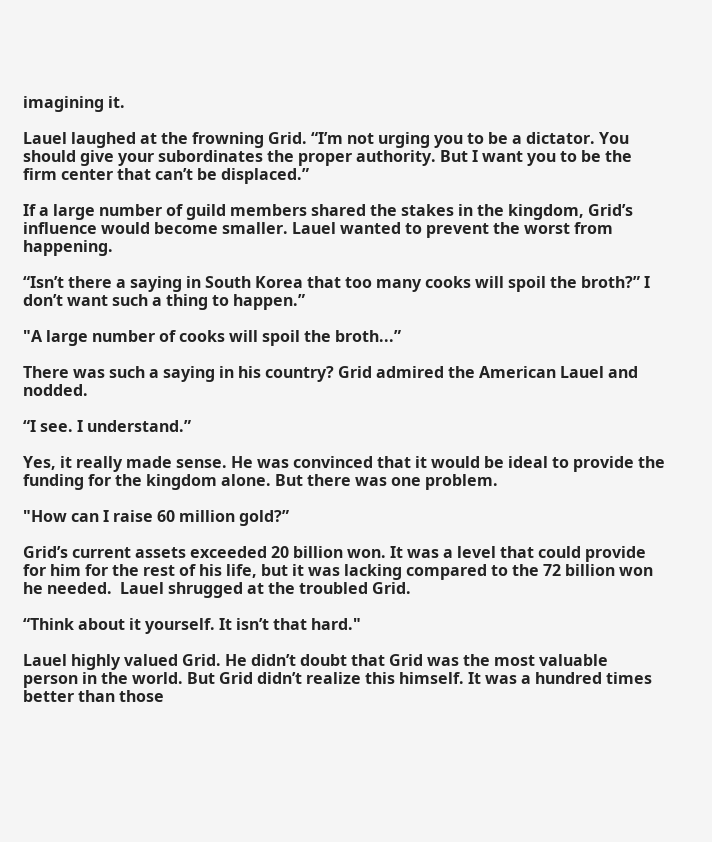imagining it.

Lauel laughed at the frowning Grid. “I’m not urging you to be a dictator. You should give your subordinates the proper authority. But I want you to be the firm center that can’t be displaced.”

If a large number of guild members shared the stakes in the kingdom, Grid’s influence would become smaller. Lauel wanted to prevent the worst from happening.

“Isn’t there a saying in South Korea that too many cooks will spoil the broth?” I don’t want such a thing to happen.”

"A large number of cooks will spoil the broth...”

There was such a saying in his country? Grid admired the American Lauel and nodded.

“I see. I understand.”

Yes, it really made sense. He was convinced that it would be ideal to provide the funding for the kingdom alone. But there was one problem.

"How can I raise 60 million gold?”

Grid’s current assets exceeded 20 billion won. It was a level that could provide for him for the rest of his life, but it was lacking compared to the 72 billion won he needed.  Lauel shrugged at the troubled Grid.

“Think about it yourself. It isn’t that hard."

Lauel highly valued Grid. He didn’t doubt that Grid was the most valuable person in the world. But Grid didn’t realize this himself. It was a hundred times better than those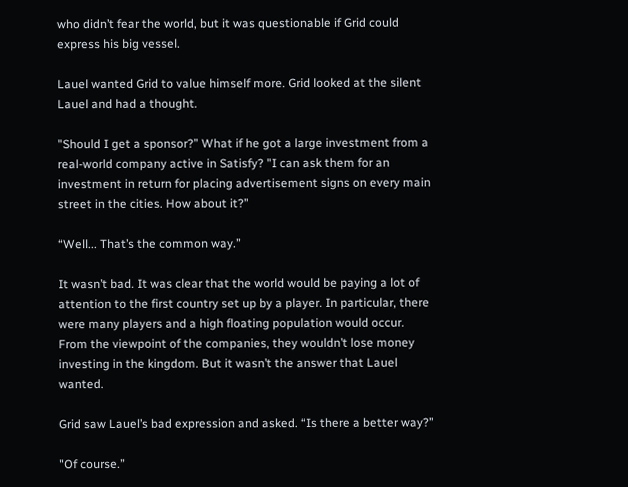who didn’t fear the world, but it was questionable if Grid could express his big vessel.

Lauel wanted Grid to value himself more. Grid looked at the silent Lauel and had a thought.

"Should I get a sponsor?” What if he got a large investment from a real-world company active in Satisfy? "I can ask them for an investment in return for placing advertisement signs on every main street in the cities. How about it?”

“Well... That’s the common way.”

It wasn’t bad. It was clear that the world would be paying a lot of attention to the first country set up by a player. In particular, there were many players and a high floating population would occur. From the viewpoint of the companies, they wouldn’t lose money investing in the kingdom. But it wasn’t the answer that Lauel wanted.

Grid saw Lauel’s bad expression and asked. “Is there a better way?”

"Of course.”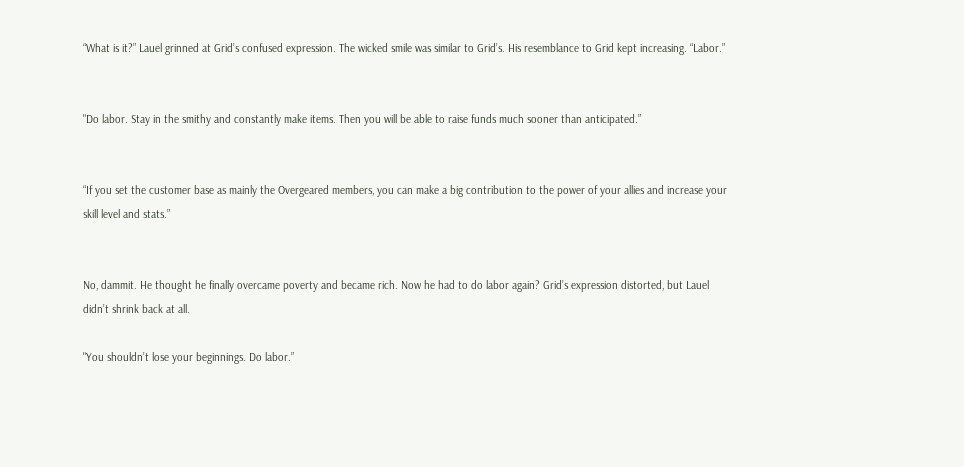“What is it?” Lauel grinned at Grid’s confused expression. The wicked smile was similar to Grid’s. His resemblance to Grid kept increasing. “Labor.”


"Do labor. Stay in the smithy and constantly make items. Then you will be able to raise funds much sooner than anticipated.”


“If you set the customer base as mainly the Overgeared members, you can make a big contribution to the power of your allies and increase your skill level and stats.”


No, dammit. He thought he finally overcame poverty and became rich. Now he had to do labor again? Grid’s expression distorted, but Lauel didn’t shrink back at all.

"You shouldn’t lose your beginnings. Do labor.”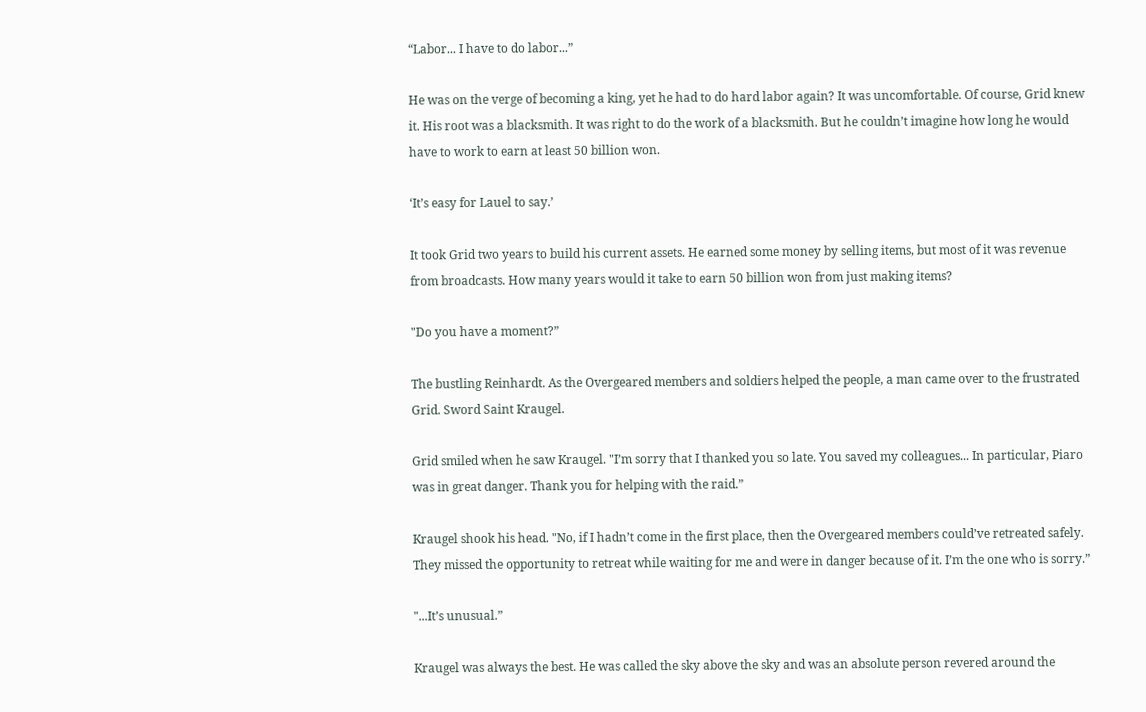“Labor... I have to do labor...”

He was on the verge of becoming a king, yet he had to do hard labor again? It was uncomfortable. Of course, Grid knew it. His root was a blacksmith. It was right to do the work of a blacksmith. But he couldn’t imagine how long he would have to work to earn at least 50 billion won.

‘It’s easy for Lauel to say.’

It took Grid two years to build his current assets. He earned some money by selling items, but most of it was revenue from broadcasts. How many years would it take to earn 50 billion won from just making items?

"Do you have a moment?”

The bustling Reinhardt. As the Overgeared members and soldiers helped the people, a man came over to the frustrated Grid. Sword Saint Kraugel.

Grid smiled when he saw Kraugel. "I’m sorry that I thanked you so late. You saved my colleagues... In particular, Piaro was in great danger. Thank you for helping with the raid.”

Kraugel shook his head. "No, if I hadn’t come in the first place, then the Overgeared members could’ve retreated safely. They missed the opportunity to retreat while waiting for me and were in danger because of it. I’m the one who is sorry.”

"...It’s unusual.”

Kraugel was always the best. He was called the sky above the sky and was an absolute person revered around the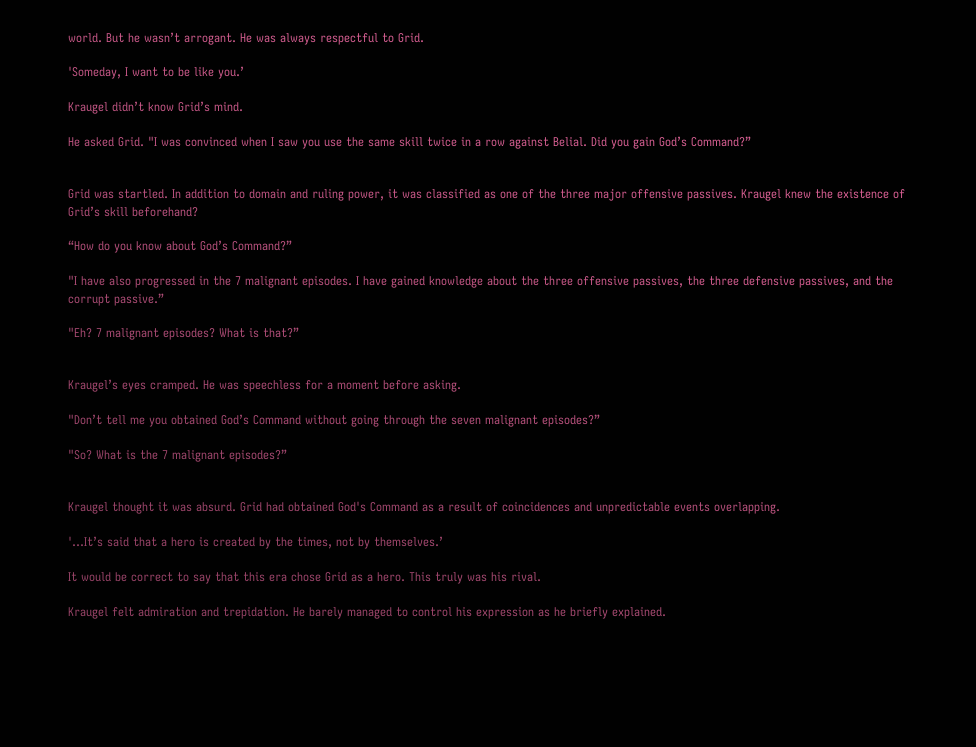world. But he wasn’t arrogant. He was always respectful to Grid.

'Someday, I want to be like you.’

Kraugel didn’t know Grid’s mind.

He asked Grid. "I was convinced when I saw you use the same skill twice in a row against Belial. Did you gain God’s Command?”


Grid was startled. In addition to domain and ruling power, it was classified as one of the three major offensive passives. Kraugel knew the existence of Grid’s skill beforehand?

“How do you know about God’s Command?”

"I have also progressed in the 7 malignant episodes. I have gained knowledge about the three offensive passives, the three defensive passives, and the corrupt passive.”

"Eh? 7 malignant episodes? What is that?”


Kraugel’s eyes cramped. He was speechless for a moment before asking.

"Don’t tell me you obtained God’s Command without going through the seven malignant episodes?”

"So? What is the 7 malignant episodes?”


Kraugel thought it was absurd. Grid had obtained God's Command as a result of coincidences and unpredictable events overlapping.

'...It’s said that a hero is created by the times, not by themselves.’

It would be correct to say that this era chose Grid as a hero. This truly was his rival.

Kraugel felt admiration and trepidation. He barely managed to control his expression as he briefly explained.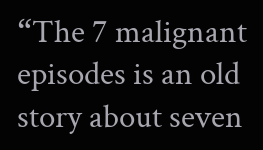“The 7 malignant episodes is an old story about seven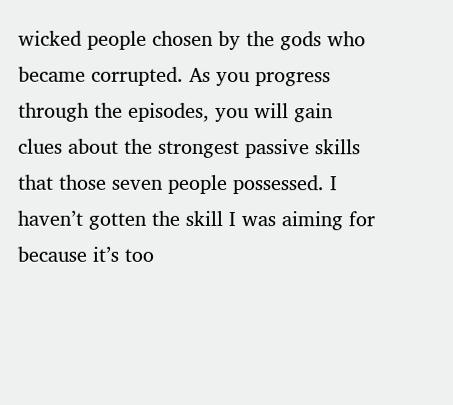wicked people chosen by the gods who became corrupted. As you progress through the episodes, you will gain clues about the strongest passive skills that those seven people possessed. I haven’t gotten the skill I was aiming for because it’s too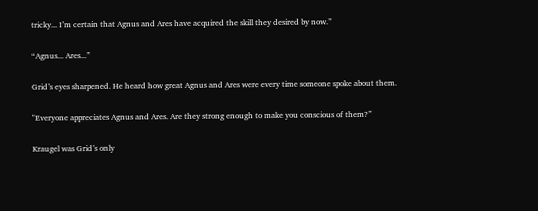tricky... I’m certain that Agnus and Ares have acquired the skill they desired by now.”

“Agnus... Ares...”

Grid’s eyes sharpened. He heard how great Agnus and Ares were every time someone spoke about them.

"Everyone appreciates Agnus and Ares. Are they strong enough to make you conscious of them?”

Kraugel was Grid’s only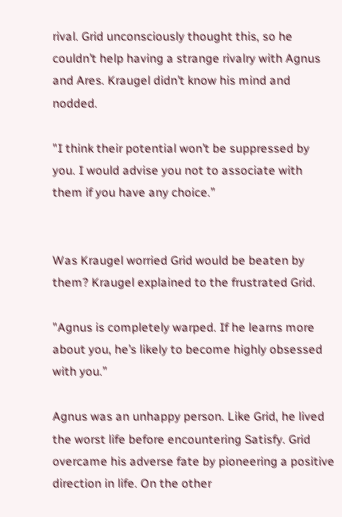rival. Grid unconsciously thought this, so he couldn’t help having a strange rivalry with Agnus and Ares. Kraugel didn’t know his mind and nodded.

"I think their potential won’t be suppressed by you. I would advise you not to associate with them if you have any choice.”


Was Kraugel worried Grid would be beaten by them? Kraugel explained to the frustrated Grid.

"Agnus is completely warped. If he learns more about you, he’s likely to become highly obsessed with you.”

Agnus was an unhappy person. Like Grid, he lived the worst life before encountering Satisfy. Grid overcame his adverse fate by pioneering a positive direction in life. On the other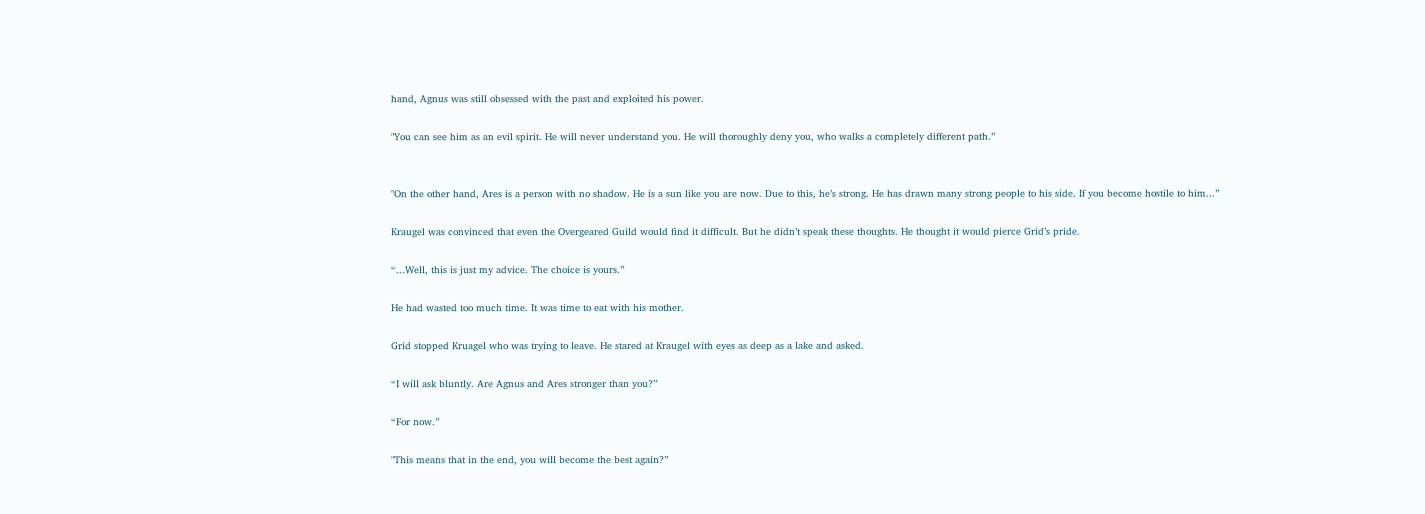hand, Agnus was still obsessed with the past and exploited his power.

"You can see him as an evil spirit. He will never understand you. He will thoroughly deny you, who walks a completely different path.”


"On the other hand, Ares is a person with no shadow. He is a sun like you are now. Due to this, he’s strong. He has drawn many strong people to his side. If you become hostile to him...”

Kraugel was convinced that even the Overgeared Guild would find it difficult. But he didn’t speak these thoughts. He thought it would pierce Grid’s pride.

“...Well, this is just my advice. The choice is yours.”

He had wasted too much time. It was time to eat with his mother.

Grid stopped Kruagel who was trying to leave. He stared at Kraugel with eyes as deep as a lake and asked.

“I will ask bluntly. Are Agnus and Ares stronger than you?”

“For now.”

"This means that in the end, you will become the best again?”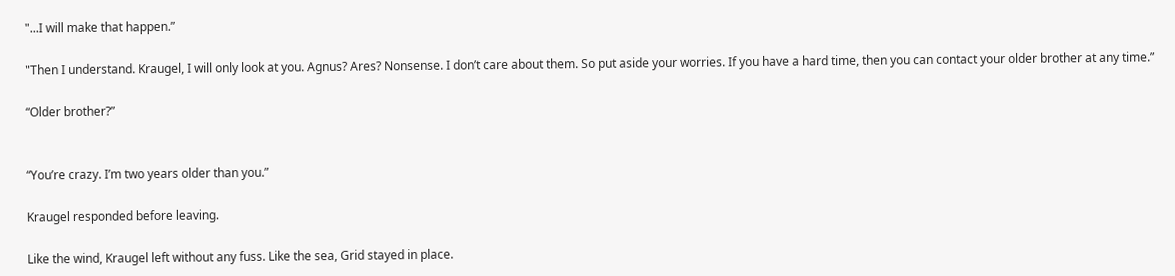"...I will make that happen.”

"Then I understand. Kraugel, I will only look at you. Agnus? Ares? Nonsense. I don’t care about them. So put aside your worries. If you have a hard time, then you can contact your older brother at any time.”

“Older brother?”


“You’re crazy. I’m two years older than you.”

Kraugel responded before leaving.

Like the wind, Kraugel left without any fuss. Like the sea, Grid stayed in place.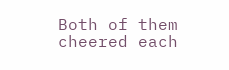Both of them cheered each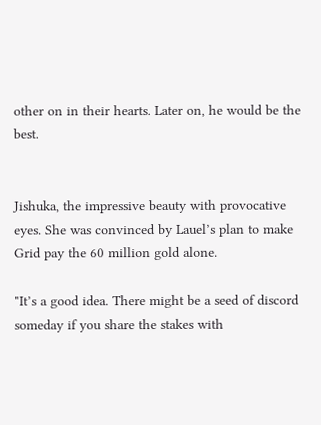other on in their hearts. Later on, he would be the best.


Jishuka, the impressive beauty with provocative eyes. She was convinced by Lauel’s plan to make Grid pay the 60 million gold alone.

"It’s a good idea. There might be a seed of discord someday if you share the stakes with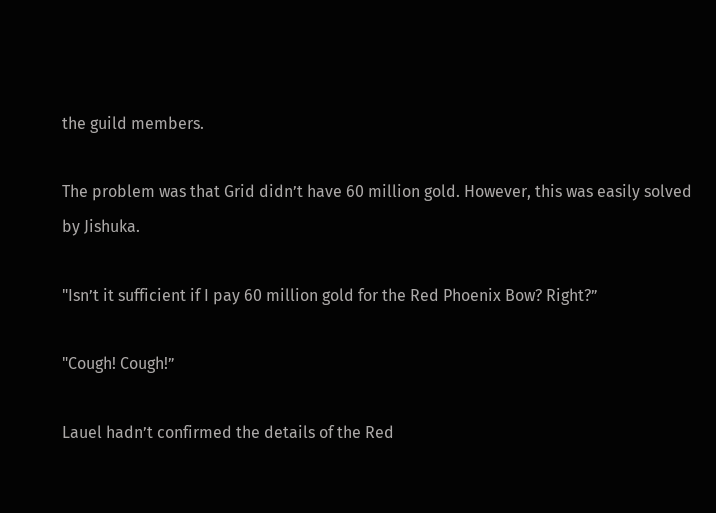the guild members.

The problem was that Grid didn’t have 60 million gold. However, this was easily solved by Jishuka.

"Isn’t it sufficient if I pay 60 million gold for the Red Phoenix Bow? Right?”

"Cough! Cough!”

Lauel hadn’t confirmed the details of the Red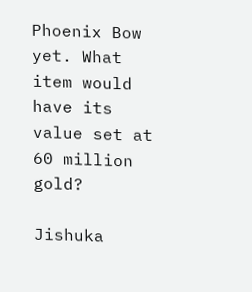Phoenix Bow yet. What item would have its value set at 60 million gold?

Jishuka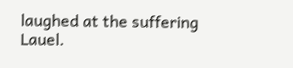laughed at the suffering Lauel.